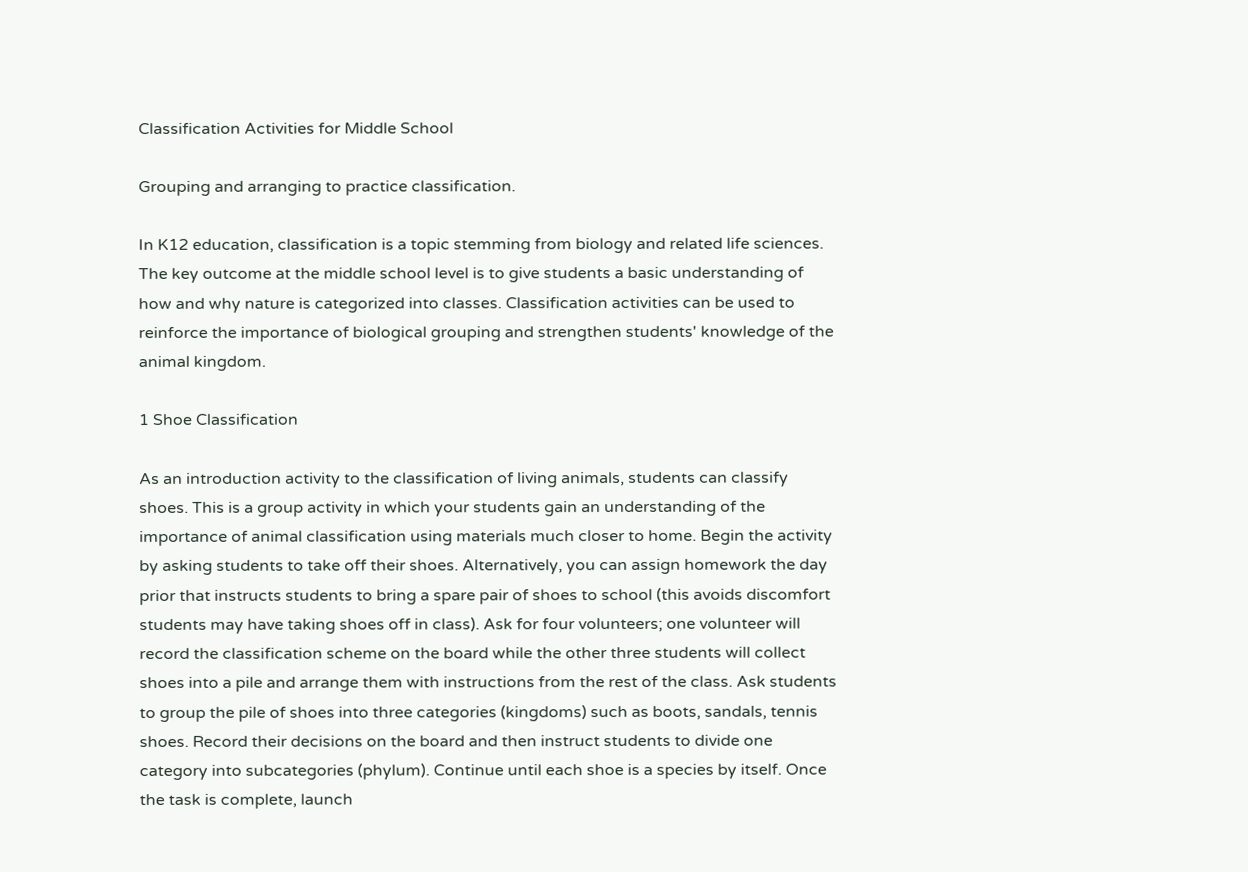Classification Activities for Middle School

Grouping and arranging to practice classification.

In K12 education, classification is a topic stemming from biology and related life sciences. The key outcome at the middle school level is to give students a basic understanding of how and why nature is categorized into classes. Classification activities can be used to reinforce the importance of biological grouping and strengthen students' knowledge of the animal kingdom.

1 Shoe Classification

As an introduction activity to the classification of living animals, students can classify shoes. This is a group activity in which your students gain an understanding of the importance of animal classification using materials much closer to home. Begin the activity by asking students to take off their shoes. Alternatively, you can assign homework the day prior that instructs students to bring a spare pair of shoes to school (this avoids discomfort students may have taking shoes off in class). Ask for four volunteers; one volunteer will record the classification scheme on the board while the other three students will collect shoes into a pile and arrange them with instructions from the rest of the class. Ask students to group the pile of shoes into three categories (kingdoms) such as boots, sandals, tennis shoes. Record their decisions on the board and then instruct students to divide one category into subcategories (phylum). Continue until each shoe is a species by itself. Once the task is complete, launch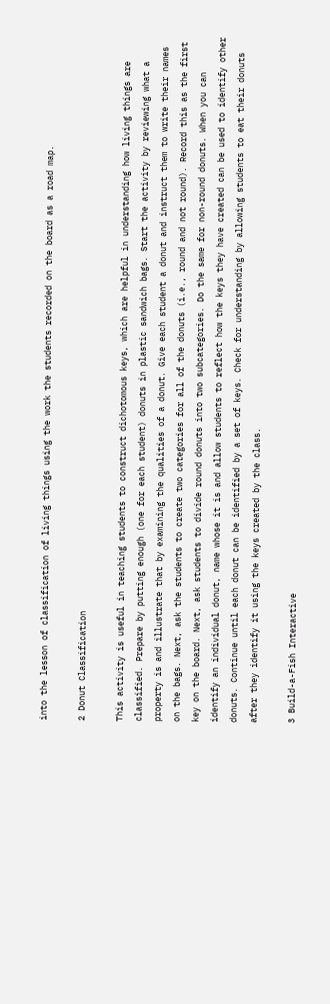into the lesson of classification of living things using the work the students recorded on the board as a road map.

2 Donut Classification

This activity is useful in teaching students to construct dichotomous keys, which are helpful in understanding how living things are classified. Prepare by putting enough (one for each student) donuts in plastic sandwich bags. Start the activity by reviewing what a property is and illustrate that by examining the qualities of a donut. Give each student a donut and instruct them to write their names on the bags. Next, ask the students to create two categories for all of the donuts (i.e., round and not round). Record this as the first key on the board. Next, ask students to divide round donuts into two subcategories. Do the same for non-round donuts. When you can identify an individual donut, name whose it is and allow students to reflect how the keys they have created can be used to identify other donuts. Continue until each donut can be identified by a set of keys. Check for understanding by allowing students to eat their donuts after they identify it using the keys created by the class.

3 Build-a-Fish Interactive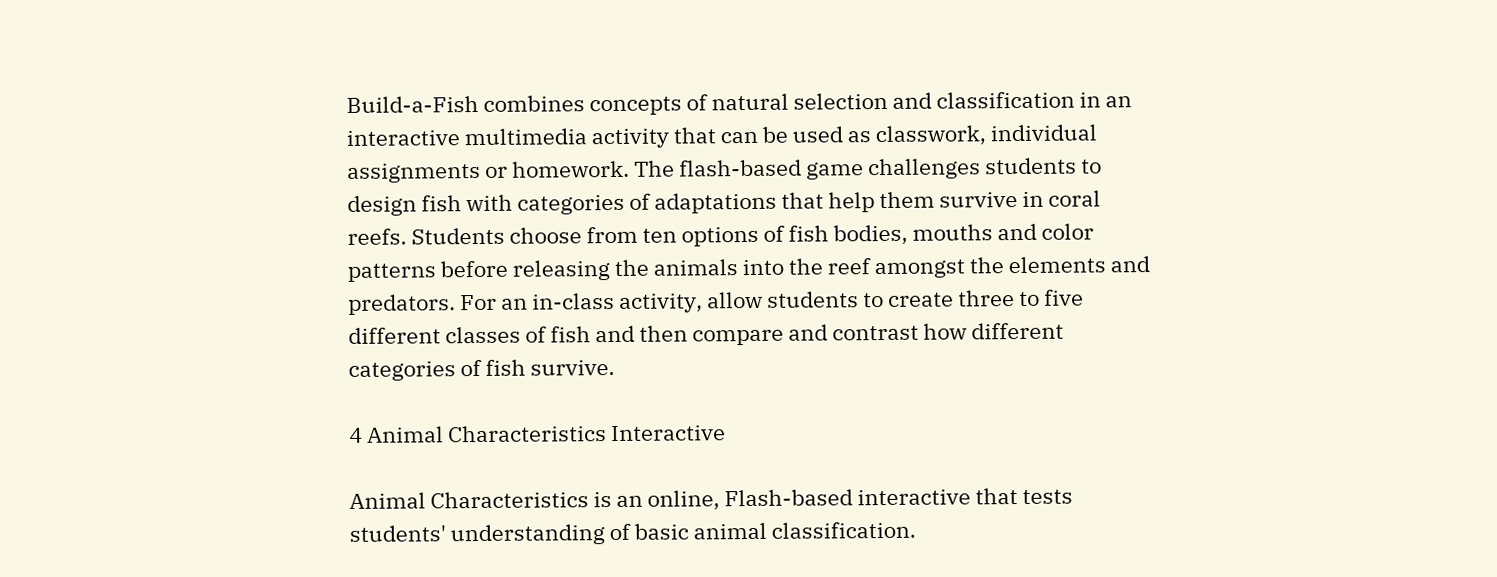Build-a-Fish combines concepts of natural selection and classification in an interactive multimedia activity that can be used as classwork, individual assignments or homework. The flash-based game challenges students to design fish with categories of adaptations that help them survive in coral reefs. Students choose from ten options of fish bodies, mouths and color patterns before releasing the animals into the reef amongst the elements and predators. For an in-class activity, allow students to create three to five different classes of fish and then compare and contrast how different categories of fish survive.

4 Animal Characteristics Interactive

Animal Characteristics is an online, Flash-based interactive that tests students' understanding of basic animal classification.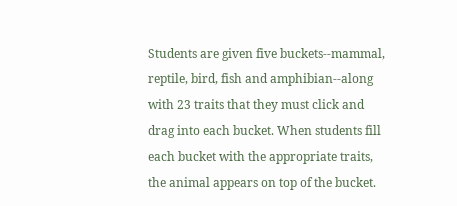Students are given five buckets--mammal, reptile, bird, fish and amphibian--along with 23 traits that they must click and drag into each bucket. When students fill each bucket with the appropriate traits, the animal appears on top of the bucket.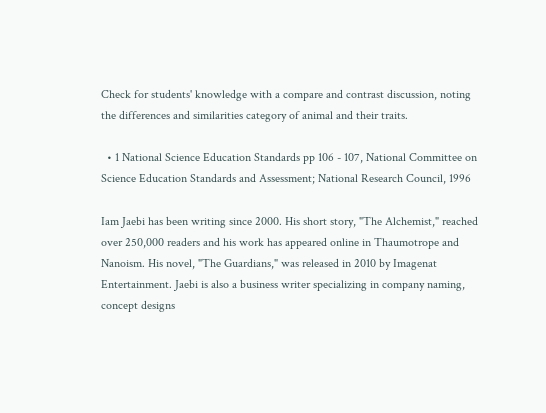Check for students' knowledge with a compare and contrast discussion, noting the differences and similarities category of animal and their traits.

  • 1 National Science Education Standards pp 106 - 107, National Committee on Science Education Standards and Assessment; National Research Council, 1996

Iam Jaebi has been writing since 2000. His short story, "The Alchemist," reached over 250,000 readers and his work has appeared online in Thaumotrope and Nanoism. His novel, "The Guardians," was released in 2010 by Imagenat Entertainment. Jaebi is also a business writer specializing in company naming, concept designs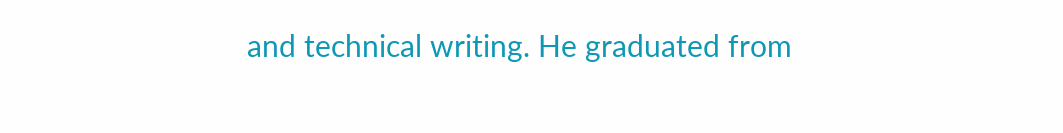and technical writing. He graduated from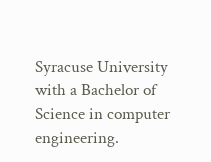Syracuse University with a Bachelor of Science in computer engineering.